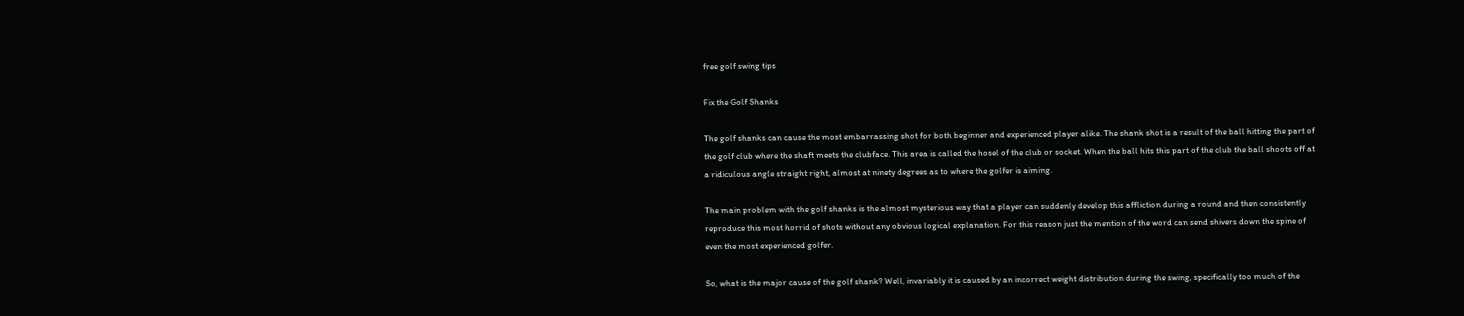free golf swing tips

Fix the Golf Shanks

The golf shanks can cause the most embarrassing shot for both beginner and experienced player alike. The shank shot is a result of the ball hitting the part of the golf club where the shaft meets the clubface. This area is called the hosel of the club or socket. When the ball hits this part of the club the ball shoots off at a ridiculous angle straight right, almost at ninety degrees as to where the golfer is aiming.

The main problem with the golf shanks is the almost mysterious way that a player can suddenly develop this affliction during a round and then consistently reproduce this most horrid of shots without any obvious logical explanation. For this reason just the mention of the word can send shivers down the spine of even the most experienced golfer.

So, what is the major cause of the golf shank? Well, invariably it is caused by an incorrect weight distribution during the swing, specifically too much of the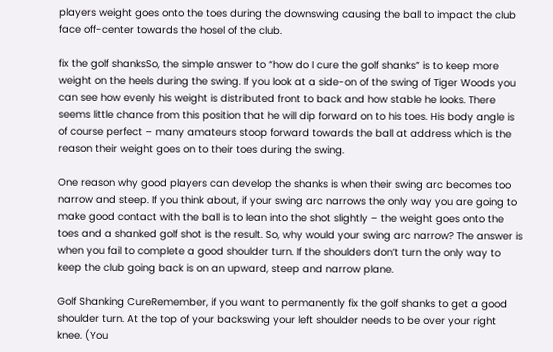players weight goes onto the toes during the downswing causing the ball to impact the club face off-center towards the hosel of the club.

fix the golf shanksSo, the simple answer to “how do I cure the golf shanks” is to keep more weight on the heels during the swing. If you look at a side-on of the swing of Tiger Woods you can see how evenly his weight is distributed front to back and how stable he looks. There seems little chance from this position that he will dip forward on to his toes. His body angle is of course perfect – many amateurs stoop forward towards the ball at address which is the reason their weight goes on to their toes during the swing.

One reason why good players can develop the shanks is when their swing arc becomes too narrow and steep. If you think about, if your swing arc narrows the only way you are going to make good contact with the ball is to lean into the shot slightly – the weight goes onto the toes and a shanked golf shot is the result. So, why would your swing arc narrow? The answer is when you fail to complete a good shoulder turn. If the shoulders don’t turn the only way to keep the club going back is on an upward, steep and narrow plane.

Golf Shanking CureRemember, if you want to permanently fix the golf shanks to get a good shoulder turn. At the top of your backswing your left shoulder needs to be over your right knee. (You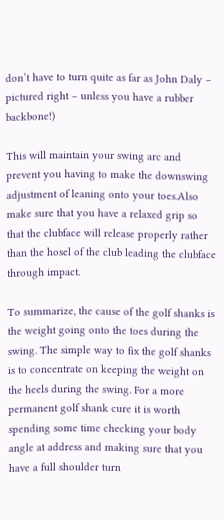don’t have to turn quite as far as John Daly – pictured right – unless you have a rubber backbone!)

This will maintain your swing arc and prevent you having to make the downswing adjustment of leaning onto your toes.Also make sure that you have a relaxed grip so that the clubface will release properly rather than the hosel of the club leading the clubface through impact.

To summarize, the cause of the golf shanks is the weight going onto the toes during the swing. The simple way to fix the golf shanks is to concentrate on keeping the weight on the heels during the swing. For a more permanent golf shank cure it is worth spending some time checking your body angle at address and making sure that you have a full shoulder turn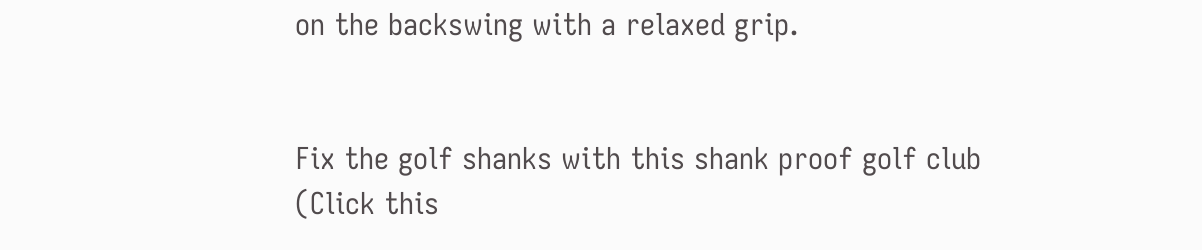on the backswing with a relaxed grip.


Fix the golf shanks with this shank proof golf club
(Click this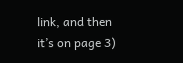link, and then it’s on page 3)